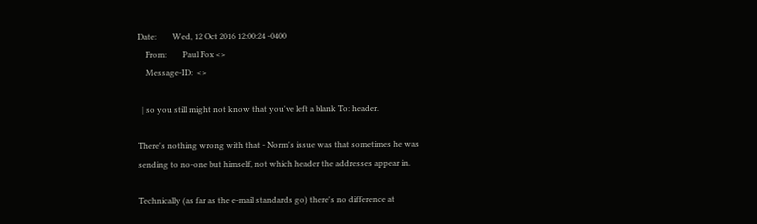Date:        Wed, 12 Oct 2016 12:00:24 -0400
    From:        Paul Fox <>
    Message-ID:  <>

  | so you still might not know that you've left a blank To: header.

There's nothing wrong with that - Norm's issue was that sometimes he was
sending to no-one but himself, not which header the addresses appear in.

Technically (as far as the e-mail standards go) there's no difference at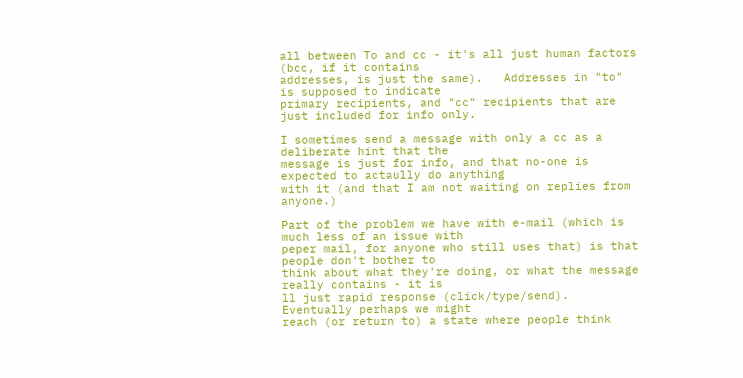all between To and cc - it's all just human factors (bcc, if it contains
addresses, is just the same).   Addresses in "to" is supposed to indicate
primary recipients, and "cc" recipients that are just included for info only.

I sometimes send a message with only a cc as a deliberate hint that the
message is just for info, and that no-one is expected to actaully do anything
with it (and that I am not waiting on replies from anyone.)

Part of the problem we have with e-mail (which is much less of an issue with
peper mail, for anyone who still uses that) is that people don't bother to
think about what they're doing, or what the message really contains - it is
ll just rapid response (click/type/send).  Eventually perhaps we might
reach (or return to) a state where people think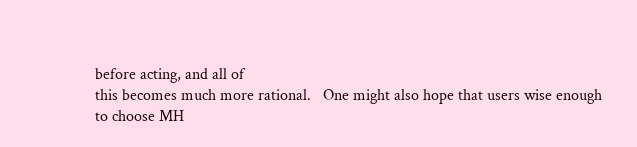before acting, and all of
this becomes much more rational.   One might also hope that users wise enough
to choose MH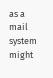as a mail system might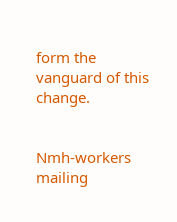form the vanguard of this change.


Nmh-workers mailing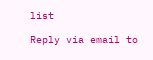list

Reply via email to